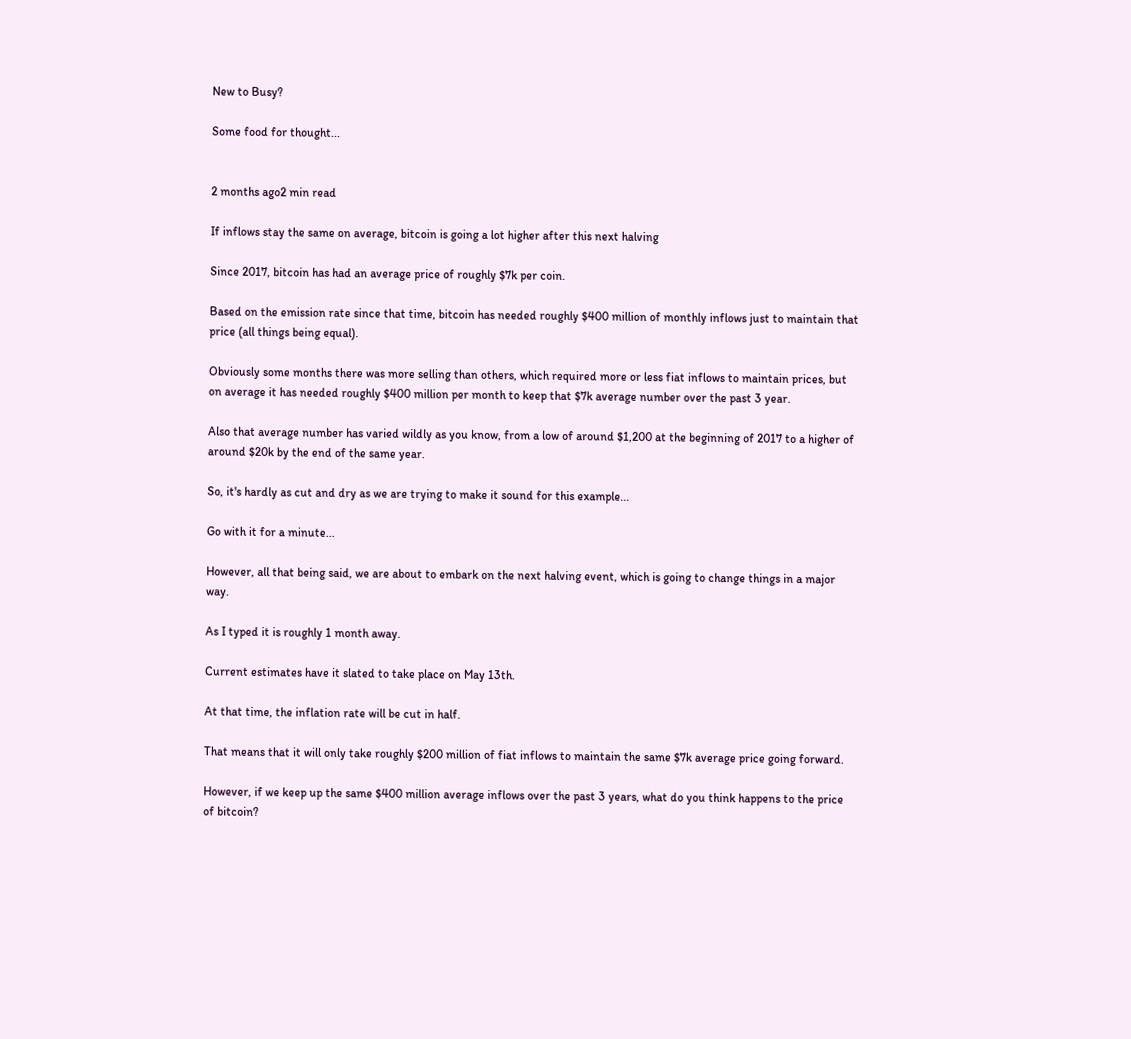New to Busy?

Some food for thought...


2 months ago2 min read

If inflows stay the same on average, bitcoin is going a lot higher after this next halving

Since 2017, bitcoin has had an average price of roughly $7k per coin.

Based on the emission rate since that time, bitcoin has needed roughly $400 million of monthly inflows just to maintain that price (all things being equal).

Obviously some months there was more selling than others, which required more or less fiat inflows to maintain prices, but on average it has needed roughly $400 million per month to keep that $7k average number over the past 3 year.

Also that average number has varied wildly as you know, from a low of around $1,200 at the beginning of 2017 to a higher of around $20k by the end of the same year.

So, it's hardly as cut and dry as we are trying to make it sound for this example...

Go with it for a minute...

However, all that being said, we are about to embark on the next halving event, which is going to change things in a major way.

As I typed it is roughly 1 month away.

Current estimates have it slated to take place on May 13th.

At that time, the inflation rate will be cut in half.

That means that it will only take roughly $200 million of fiat inflows to maintain the same $7k average price going forward.

However, if we keep up the same $400 million average inflows over the past 3 years, what do you think happens to the price of bitcoin?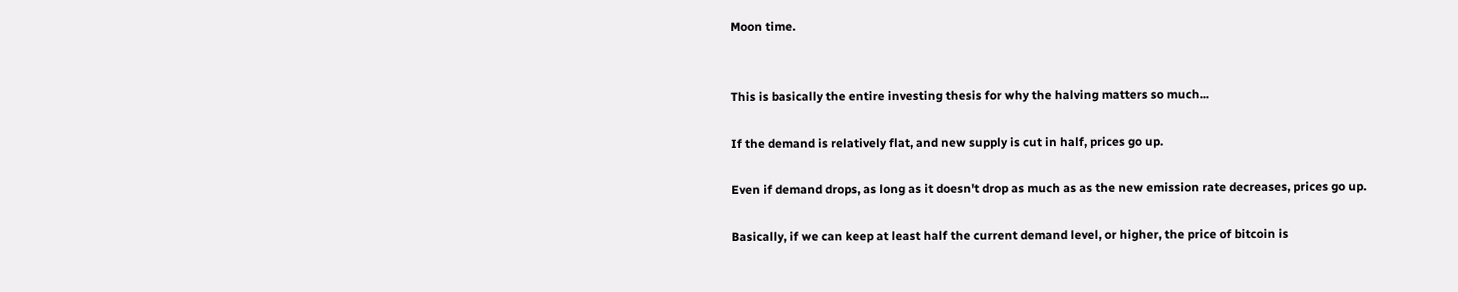Moon time.


This is basically the entire investing thesis for why the halving matters so much...

If the demand is relatively flat, and new supply is cut in half, prices go up.

Even if demand drops, as long as it doesn't drop as much as as the new emission rate decreases, prices go up.

Basically, if we can keep at least half the current demand level, or higher, the price of bitcoin is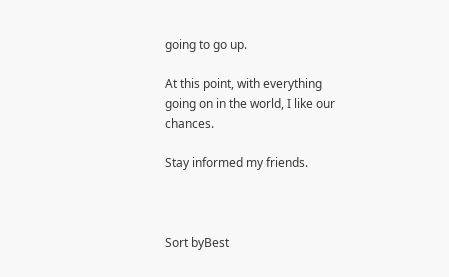going to go up.

At this point, with everything going on in the world, I like our chances.

Stay informed my friends.



Sort byBest